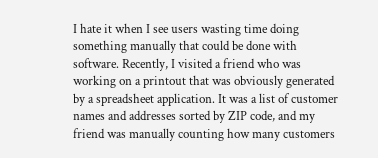I hate it when I see users wasting time doing something manually that could be done with software. Recently, I visited a friend who was working on a printout that was obviously generated by a spreadsheet application. It was a list of customer names and addresses sorted by ZIP code, and my friend was manually counting how many customers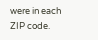were in each ZIP code.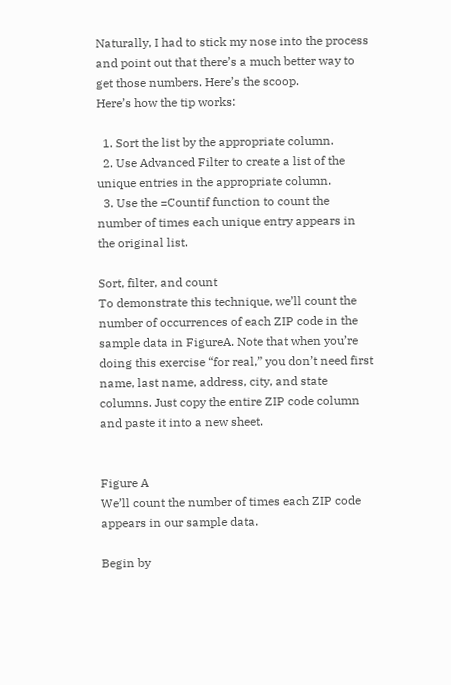Naturally, I had to stick my nose into the process and point out that there’s a much better way to get those numbers. Here’s the scoop.
Here’s how the tip works:

  1. Sort the list by the appropriate column.
  2. Use Advanced Filter to create a list of the unique entries in the appropriate column.
  3. Use the =Countif function to count the number of times each unique entry appears in the original list.

Sort, filter, and count
To demonstrate this technique, we’ll count the number of occurrences of each ZIP code in the sample data in FigureA. Note that when you’re doing this exercise “for real,” you don’t need first name, last name, address, city, and state columns. Just copy the entire ZIP code column and paste it into a new sheet.


Figure A
We’ll count the number of times each ZIP code appears in our sample data.

Begin by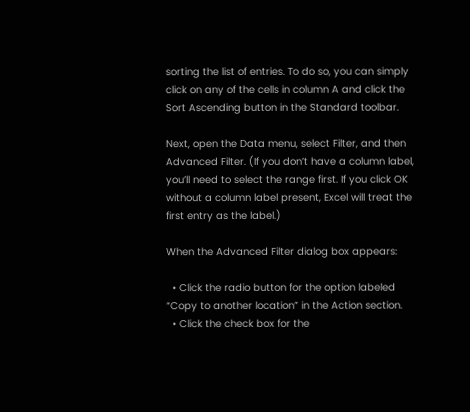sorting the list of entries. To do so, you can simply click on any of the cells in column A and click the Sort Ascending button in the Standard toolbar.

Next, open the Data menu, select Filter, and then Advanced Filter. (If you don’t have a column label, you’ll need to select the range first. If you click OK without a column label present, Excel will treat the first entry as the label.)

When the Advanced Filter dialog box appears:

  • Click the radio button for the option labeled “Copy to another location” in the Action section.
  • Click the check box for the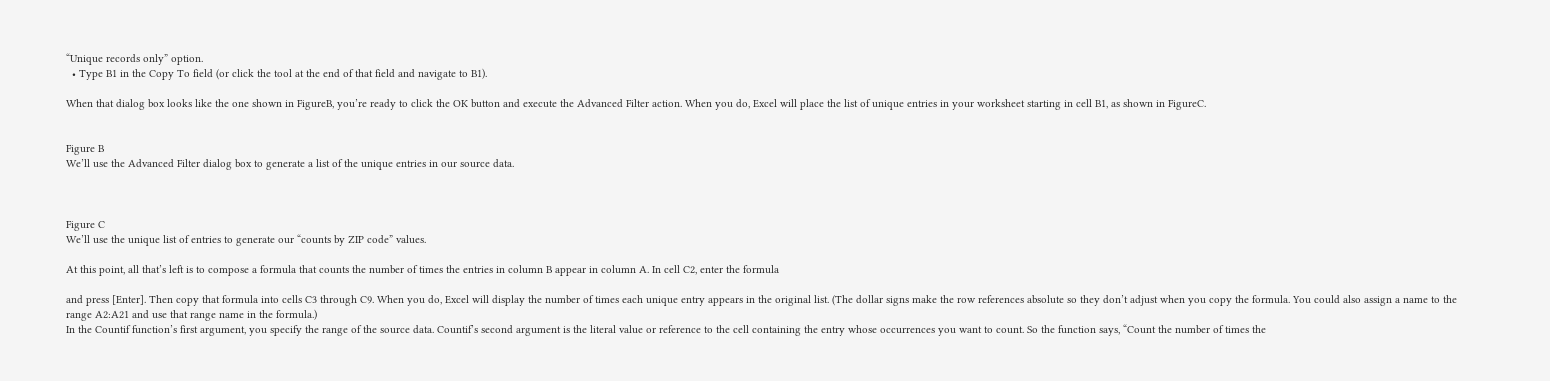“Unique records only” option.
  • Type B1 in the Copy To field (or click the tool at the end of that field and navigate to B1).

When that dialog box looks like the one shown in FigureB, you’re ready to click the OK button and execute the Advanced Filter action. When you do, Excel will place the list of unique entries in your worksheet starting in cell B1, as shown in FigureC.


Figure B
We’ll use the Advanced Filter dialog box to generate a list of the unique entries in our source data.



Figure C
We’ll use the unique list of entries to generate our “counts by ZIP code” values.

At this point, all that’s left is to compose a formula that counts the number of times the entries in column B appear in column A. In cell C2, enter the formula

and press [Enter]. Then copy that formula into cells C3 through C9. When you do, Excel will display the number of times each unique entry appears in the original list. (The dollar signs make the row references absolute so they don’t adjust when you copy the formula. You could also assign a name to the range A2:A21 and use that range name in the formula.)
In the Countif function’s first argument, you specify the range of the source data. Countif’s second argument is the literal value or reference to the cell containing the entry whose occurrences you want to count. So the function says, “Count the number of times the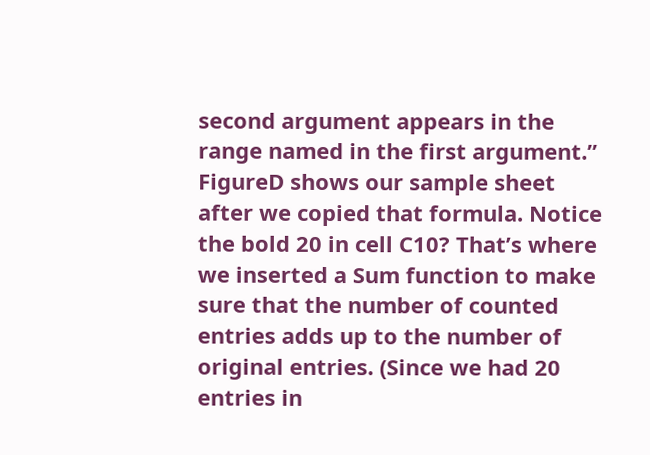second argument appears in the range named in the first argument.”
FigureD shows our sample sheet after we copied that formula. Notice the bold 20 in cell C10? That’s where we inserted a Sum function to make sure that the number of counted entries adds up to the number of original entries. (Since we had 20 entries in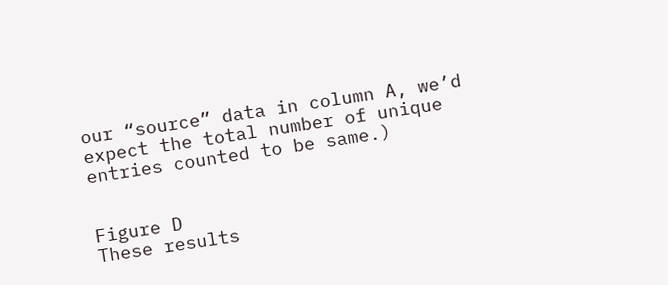our “source” data in column A, we’d expect the total number of unique entries counted to be same.)


Figure D
These results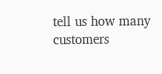tell us how many customers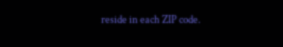reside in each ZIP code.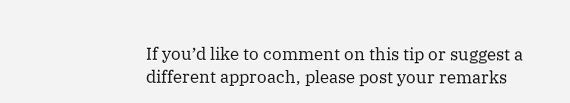If you’d like to comment on this tip or suggest a different approach, please post your remarks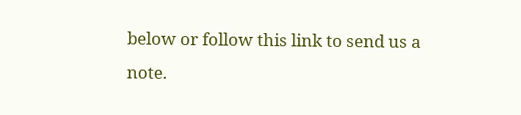below or follow this link to send us a note.